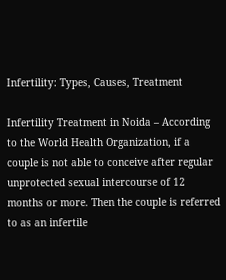Infertility: Types, Causes, Treatment

Infertility Treatment in Noida – According to the World Health Organization, if a couple is not able to conceive after regular unprotected sexual intercourse of 12 months or more. Then the couple is referred to as an infertile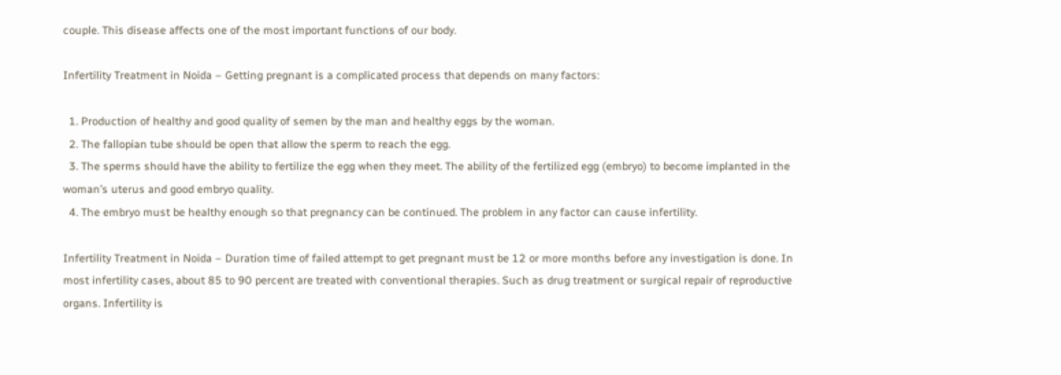couple. This disease affects one of the most important functions of our body.

Infertility Treatment in Noida – Getting pregnant is a complicated process that depends on many factors:

  1. Production of healthy and good quality of semen by the man and healthy eggs by the woman.
  2. The fallopian tube should be open that allow the sperm to reach the egg.
  3. The sperms should have the ability to fertilize the egg when they meet. The ability of the fertilized egg (embryo) to become implanted in the woman’s uterus and good embryo quality.
  4. The embryo must be healthy enough so that pregnancy can be continued. The problem in any factor can cause infertility.

Infertility Treatment in Noida – Duration time of failed attempt to get pregnant must be 12 or more months before any investigation is done. In most infertility cases, about 85 to 90 percent are treated with conventional therapies. Such as drug treatment or surgical repair of reproductive organs. Infertility is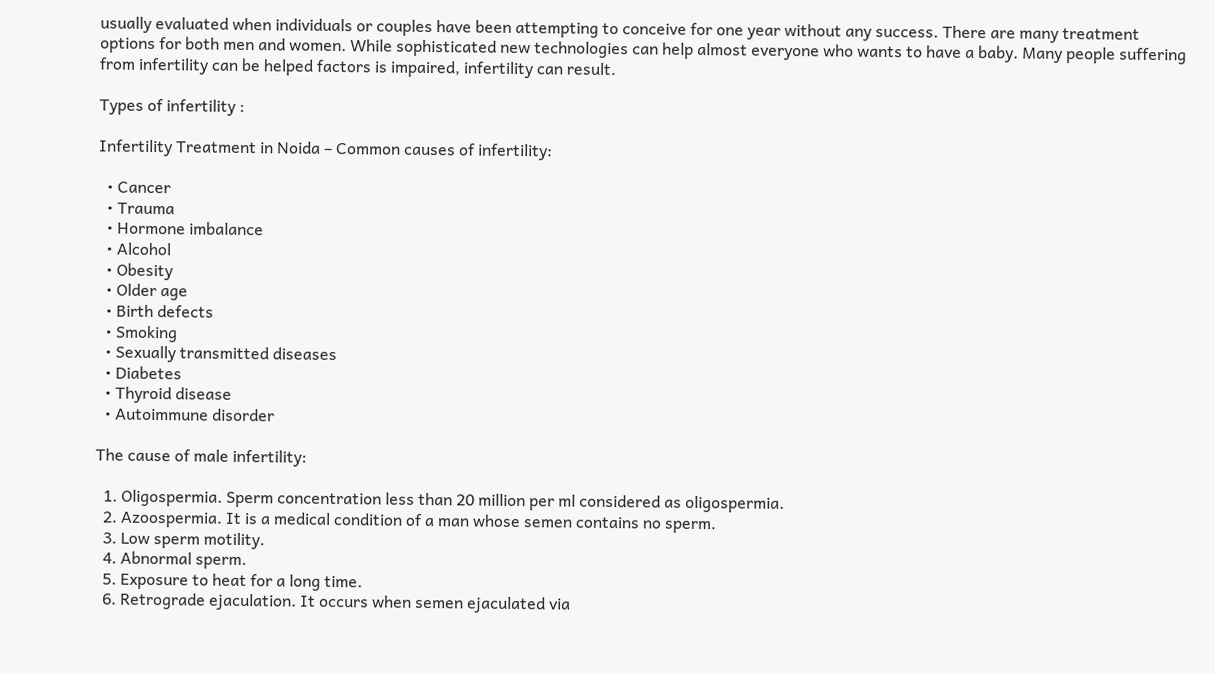usually evaluated when individuals or couples have been attempting to conceive for one year without any success. There are many treatment options for both men and women. While sophisticated new technologies can help almost everyone who wants to have a baby. Many people suffering from infertility can be helped factors is impaired, infertility can result.

Types of infertility :

Infertility Treatment in Noida – Common causes of infertility:

  • Cancer
  • Trauma
  • Hormone imbalance
  • Alcohol
  • Obesity
  • Older age
  • Birth defects
  • Smoking
  • Sexually transmitted diseases
  • Diabetes
  • Thyroid disease
  • Autoimmune disorder

The cause of male infertility:

  1. Oligospermia. Sperm concentration less than 20 million per ml considered as oligospermia.
  2. Azoospermia. It is a medical condition of a man whose semen contains no sperm.
  3. Low sperm motility.
  4. Abnormal sperm.
  5. Exposure to heat for a long time.
  6. Retrograde ejaculation. It occurs when semen ejaculated via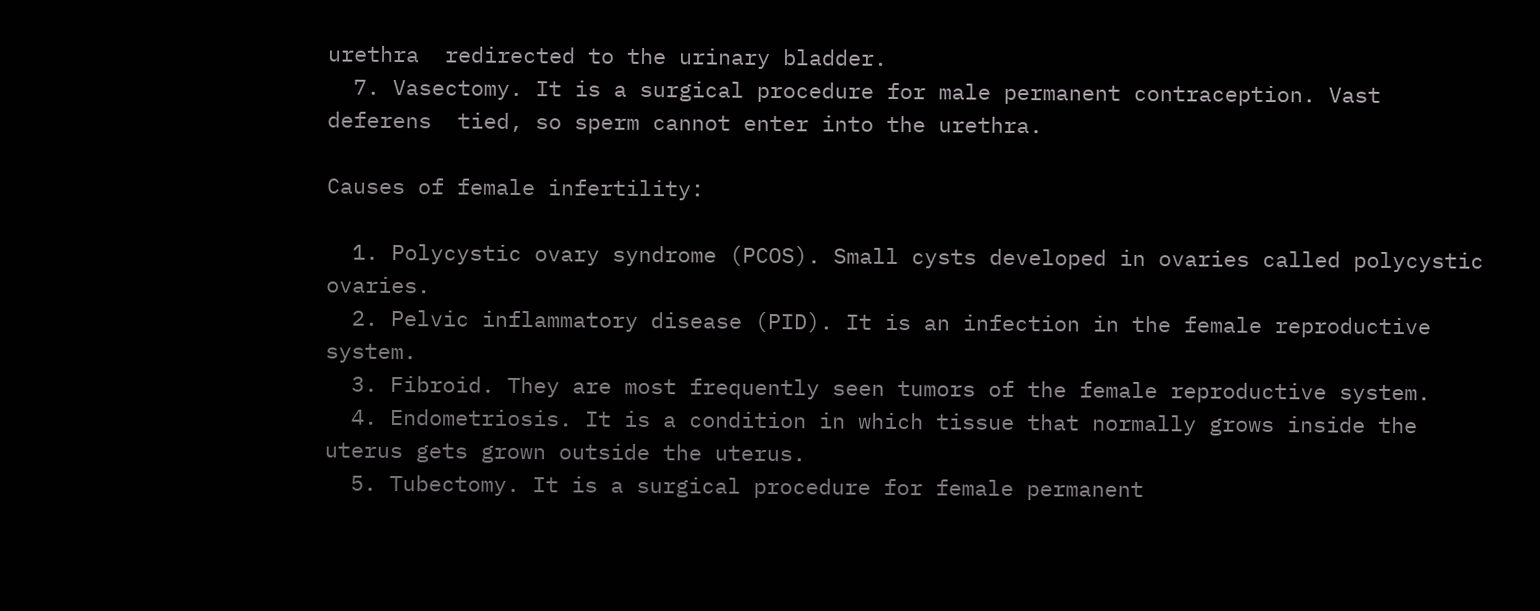urethra  redirected to the urinary bladder.
  7. Vasectomy. It is a surgical procedure for male permanent contraception. Vast deferens  tied, so sperm cannot enter into the urethra.

Causes of female infertility:

  1. Polycystic ovary syndrome (PCOS). Small cysts developed in ovaries called polycystic ovaries.
  2. Pelvic inflammatory disease (PID). It is an infection in the female reproductive system.
  3. Fibroid. They are most frequently seen tumors of the female reproductive system.
  4. Endometriosis. It is a condition in which tissue that normally grows inside the uterus gets grown outside the uterus.
  5. Tubectomy. It is a surgical procedure for female permanent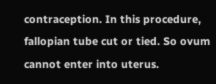contraception. In this procedure, fallopian tube cut or tied. So ovum cannot enter into uterus.